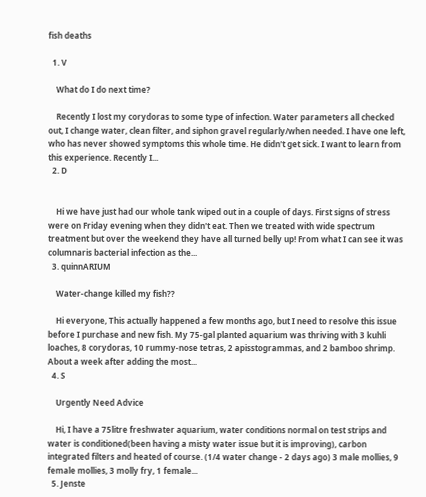fish deaths

  1. V

    What do I do next time?

    Recently I lost my corydoras to some type of infection. Water parameters all checked out, I change water, clean filter, and siphon gravel regularly/when needed. I have one left, who has never showed symptoms this whole time. He didn't get sick. I want to learn from this experience. Recently I...
  2. D


    Hi we have just had our whole tank wiped out in a couple of days. First signs of stress were on Friday evening when they didn't eat. Then we treated with wide spectrum treatment but over the weekend they have all turned belly up! From what I can see it was columnaris bacterial infection as the...
  3. quinnARIUM

    Water-change killed my fish??

    Hi everyone, This actually happened a few months ago, but I need to resolve this issue before I purchase and new fish. My 75-gal planted aquarium was thriving with 3 kuhli loaches, 8 corydoras, 10 rummy-nose tetras, 2 apisstogrammas, and 2 bamboo shrimp. About a week after adding the most...
  4. S

    Urgently Need Advice

    Hi, I have a 75litre freshwater aquarium, water conditions normal on test strips and water is conditioned(been having a misty water issue but it is improving), carbon integrated filters and heated of course. (1/4 water change - 2 days ago) 3 male mollies, 9 female mollies, 3 molly fry, 1 female...
  5. Jenste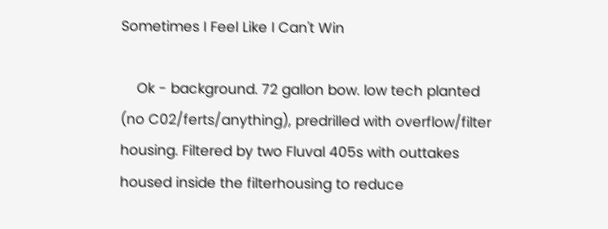Sometimes I Feel Like I Can't Win

    Ok - background. 72 gallon bow. low tech planted (no C02/ferts/anything), predrilled with overflow/filter housing. Filtered by two Fluval 405s with outtakes housed inside the filterhousing to reduce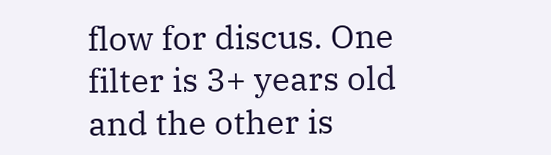flow for discus. One filter is 3+ years old and the other is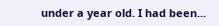under a year old. I had been...